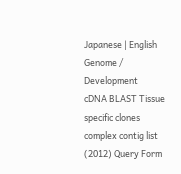Japanese | English
Genome / Development
cDNA BLAST Tissue specific clones complex contig list (2012) Query Form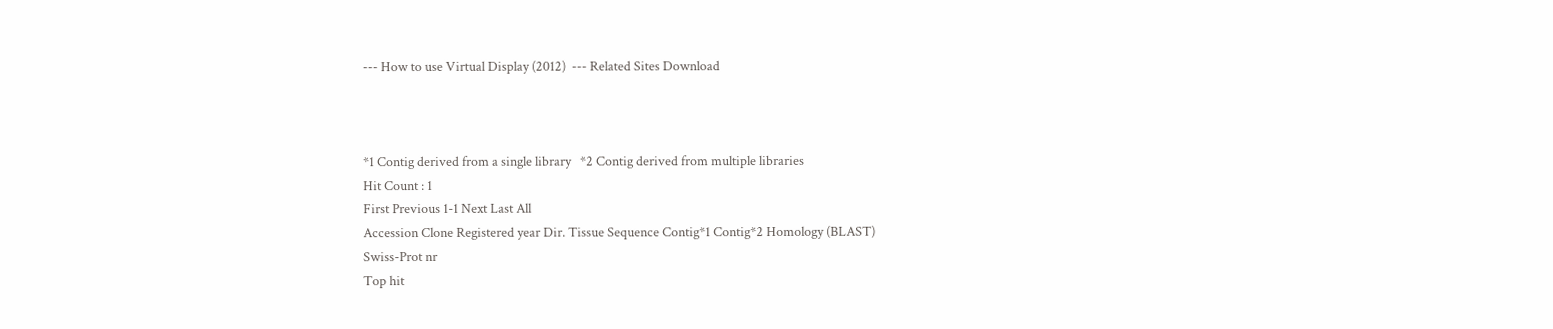--- How to use Virtual Display (2012)  --- Related Sites Download



*1 Contig derived from a single library   *2 Contig derived from multiple libraries
Hit Count : 1
First Previous 1-1 Next Last All
Accession Clone Registered year Dir. Tissue Sequence Contig*1 Contig*2 Homology (BLAST)
Swiss-Prot nr
Top hit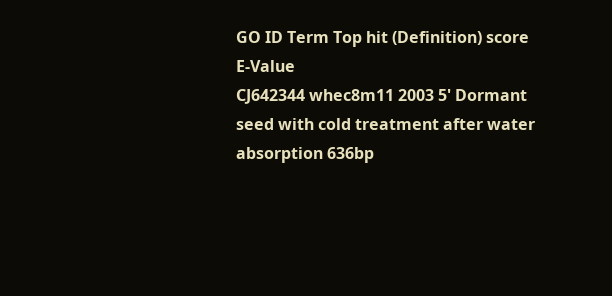GO ID Term Top hit (Definition) score E-Value
CJ642344 whec8m11 2003 5' Dormant seed with cold treatment after water absorption 636bp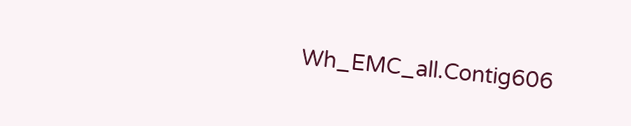Wh_EMC_all.Contig606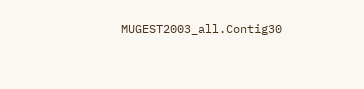MUGEST2003_all.Contig30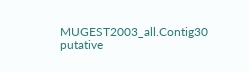MUGEST2003_all.Contig30       putative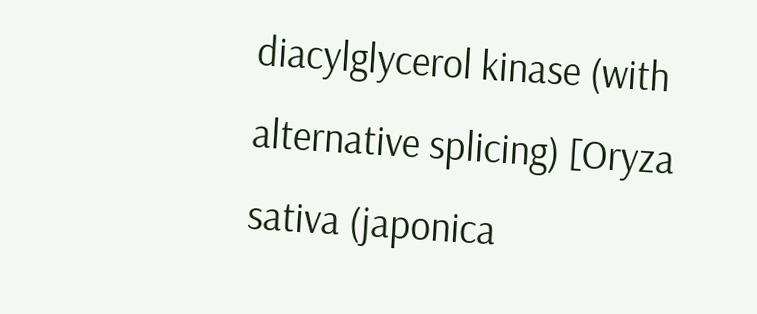diacylglycerol kinase (with alternative splicing) [Oryza sativa (japonica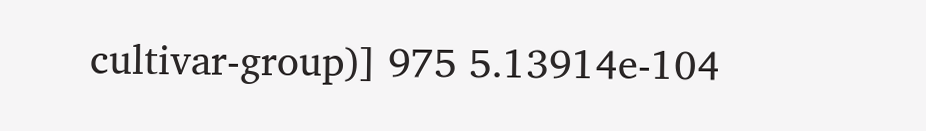cultivar-group)] 975 5.13914e-104